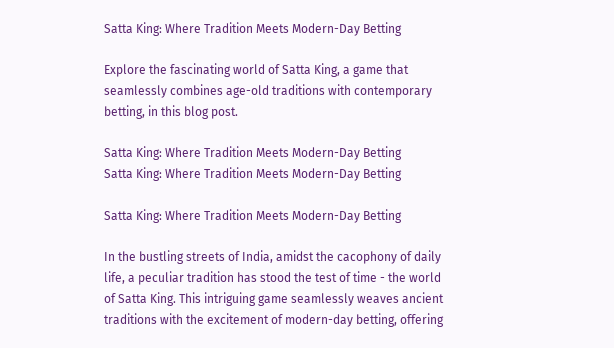Satta King: Where Tradition Meets Modern-Day Betting

Explore the fascinating world of Satta King, a game that seamlessly combines age-old traditions with contemporary betting, in this blog post.

Satta King: Where Tradition Meets Modern-Day Betting
Satta King: Where Tradition Meets Modern-Day Betting

Satta King: Where Tradition Meets Modern-Day Betting

In the bustling streets of India, amidst the cacophony of daily life, a peculiar tradition has stood the test of time - the world of Satta King. This intriguing game seamlessly weaves ancient traditions with the excitement of modern-day betting, offering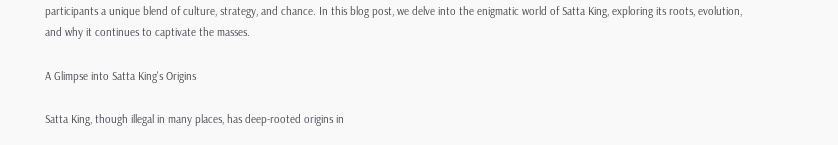participants a unique blend of culture, strategy, and chance. In this blog post, we delve into the enigmatic world of Satta King, exploring its roots, evolution, and why it continues to captivate the masses.

A Glimpse into Satta King's Origins

Satta King, though illegal in many places, has deep-rooted origins in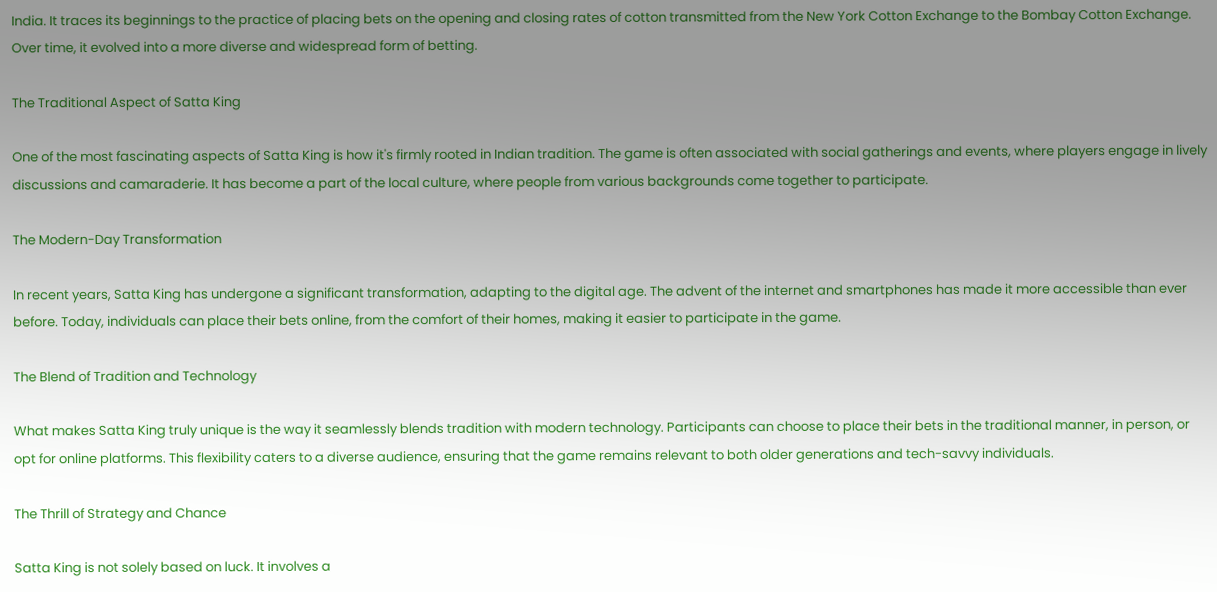India. It traces its beginnings to the practice of placing bets on the opening and closing rates of cotton transmitted from the New York Cotton Exchange to the Bombay Cotton Exchange. Over time, it evolved into a more diverse and widespread form of betting.

The Traditional Aspect of Satta King

One of the most fascinating aspects of Satta King is how it's firmly rooted in Indian tradition. The game is often associated with social gatherings and events, where players engage in lively discussions and camaraderie. It has become a part of the local culture, where people from various backgrounds come together to participate.

The Modern-Day Transformation

In recent years, Satta King has undergone a significant transformation, adapting to the digital age. The advent of the internet and smartphones has made it more accessible than ever before. Today, individuals can place their bets online, from the comfort of their homes, making it easier to participate in the game.

The Blend of Tradition and Technology

What makes Satta King truly unique is the way it seamlessly blends tradition with modern technology. Participants can choose to place their bets in the traditional manner, in person, or opt for online platforms. This flexibility caters to a diverse audience, ensuring that the game remains relevant to both older generations and tech-savvy individuals.

The Thrill of Strategy and Chance

Satta King is not solely based on luck. It involves a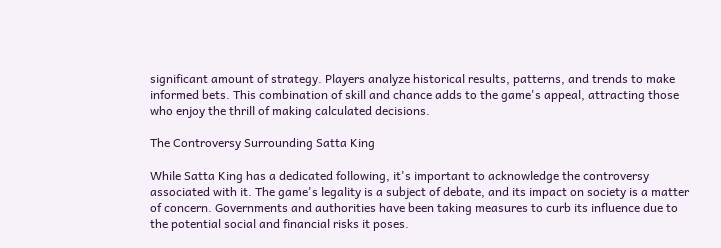significant amount of strategy. Players analyze historical results, patterns, and trends to make informed bets. This combination of skill and chance adds to the game's appeal, attracting those who enjoy the thrill of making calculated decisions.

The Controversy Surrounding Satta King

While Satta King has a dedicated following, it's important to acknowledge the controversy associated with it. The game's legality is a subject of debate, and its impact on society is a matter of concern. Governments and authorities have been taking measures to curb its influence due to the potential social and financial risks it poses.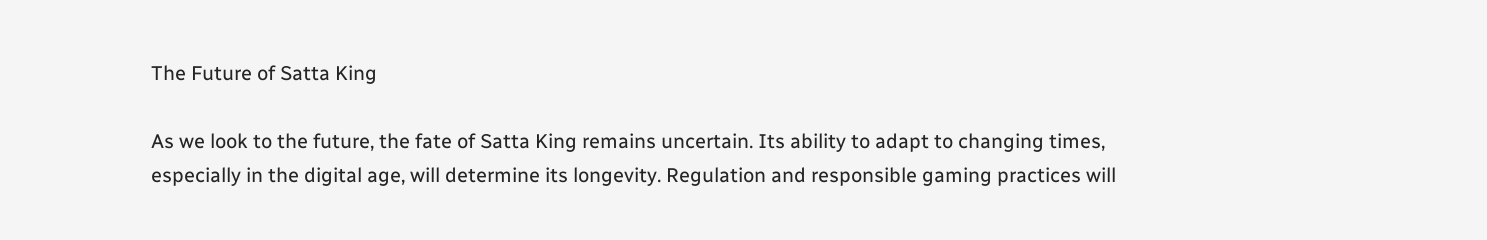The Future of Satta King

As we look to the future, the fate of Satta King remains uncertain. Its ability to adapt to changing times, especially in the digital age, will determine its longevity. Regulation and responsible gaming practices will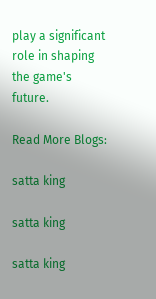play a significant role in shaping the game's future.

Read More Blogs:

satta king

satta king

satta king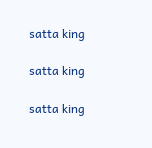satta king

satta king

satta king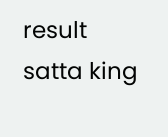result    satta king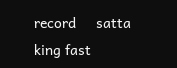record     satta king fast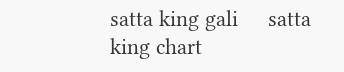satta king gali     satta king chart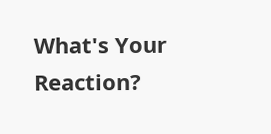What's Your Reaction?